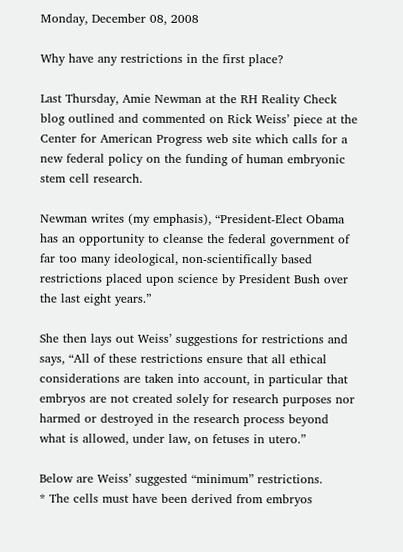Monday, December 08, 2008

Why have any restrictions in the first place?

Last Thursday, Amie Newman at the RH Reality Check blog outlined and commented on Rick Weiss’ piece at the Center for American Progress web site which calls for a new federal policy on the funding of human embryonic stem cell research.

Newman writes (my emphasis), “President-Elect Obama has an opportunity to cleanse the federal government of far too many ideological, non-scientifically based restrictions placed upon science by President Bush over the last eight years.”

She then lays out Weiss’ suggestions for restrictions and says, “All of these restrictions ensure that all ethical considerations are taken into account, in particular that embryos are not created solely for research purposes nor harmed or destroyed in the research process beyond what is allowed, under law, on fetuses in utero.”

Below are Weiss’ suggested “minimum” restrictions.
* The cells must have been derived from embryos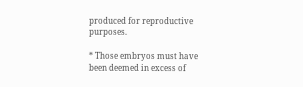produced for reproductive purposes.

* Those embryos must have been deemed in excess of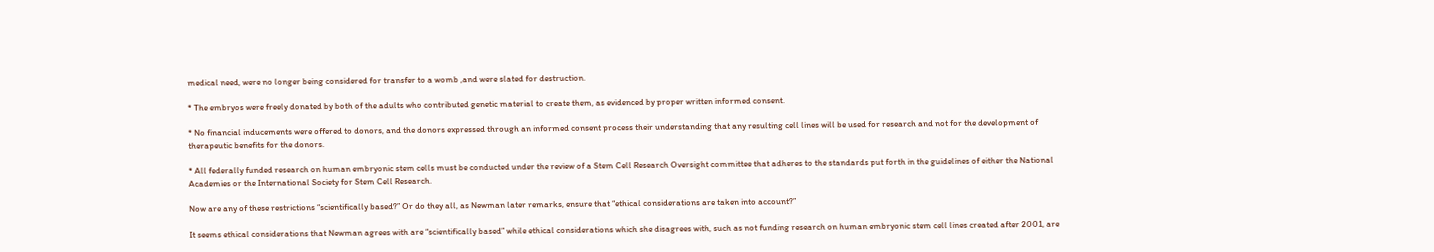medical need, were no longer being considered for transfer to a womb ,and were slated for destruction.

* The embryos were freely donated by both of the adults who contributed genetic material to create them, as evidenced by proper written informed consent.

* No financial inducements were offered to donors, and the donors expressed through an informed consent process their understanding that any resulting cell lines will be used for research and not for the development of therapeutic benefits for the donors.

* All federally funded research on human embryonic stem cells must be conducted under the review of a Stem Cell Research Oversight committee that adheres to the standards put forth in the guidelines of either the National Academies or the International Society for Stem Cell Research.

Now are any of these restrictions “scientifically based?” Or do they all, as Newman later remarks, ensure that “ethical considerations are taken into account?”

It seems ethical considerations that Newman agrees with are “scientifically based” while ethical considerations which she disagrees with, such as not funding research on human embryonic stem cell lines created after 2001, are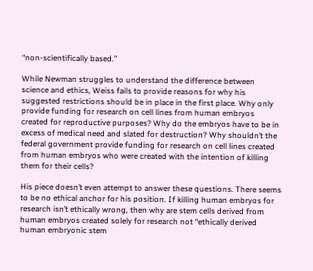“non-scientifically based.”

While Newman struggles to understand the difference between science and ethics, Weiss fails to provide reasons for why his suggested restrictions should be in place in the first place. Why only provide funding for research on cell lines from human embryos created for reproductive purposes? Why do the embryos have to be in excess of medical need and slated for destruction? Why shouldn’t the federal government provide funding for research on cell lines created from human embryos who were created with the intention of killing them for their cells?

His piece doesn’t even attempt to answer these questions. There seems to be no ethical anchor for his position. If killing human embryos for research isn’t ethically wrong, then why are stem cells derived from human embryos created solely for research not “ethically derived human embryonic stem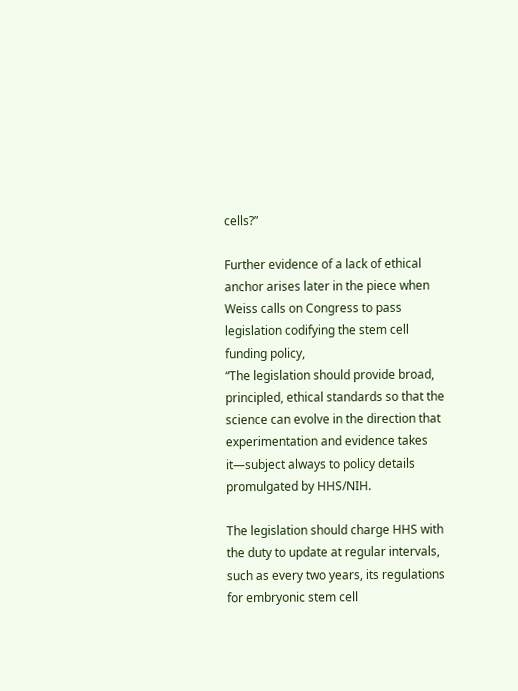cells?”

Further evidence of a lack of ethical anchor arises later in the piece when Weiss calls on Congress to pass legislation codifying the stem cell funding policy,
“The legislation should provide broad, principled, ethical standards so that the science can evolve in the direction that experimentation and evidence takes it—subject always to policy details promulgated by HHS/NIH.

The legislation should charge HHS with the duty to update at regular intervals, such as every two years, its regulations for embryonic stem cell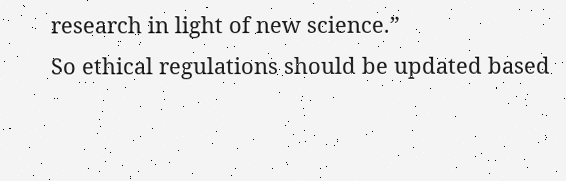research in light of new science.”
So ethical regulations should be updated based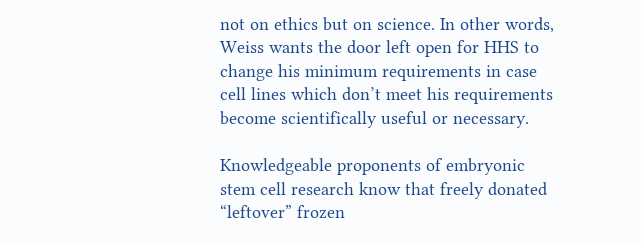not on ethics but on science. In other words, Weiss wants the door left open for HHS to change his minimum requirements in case cell lines which don’t meet his requirements become scientifically useful or necessary.

Knowledgeable proponents of embryonic stem cell research know that freely donated “leftover” frozen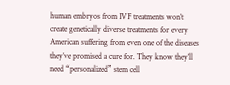human embryos from IVF treatments won’t create genetically diverse treatments for every American suffering from even one of the diseases they’ve promised a cure for. They know they’ll need “personalized” stem cell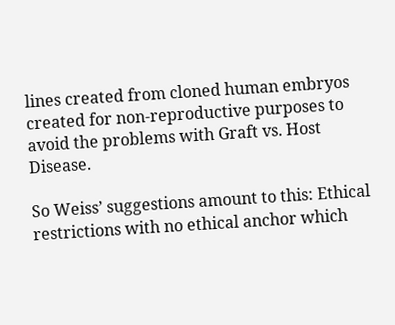lines created from cloned human embryos created for non-reproductive purposes to avoid the problems with Graft vs. Host Disease.

So Weiss’ suggestions amount to this: Ethical restrictions with no ethical anchor which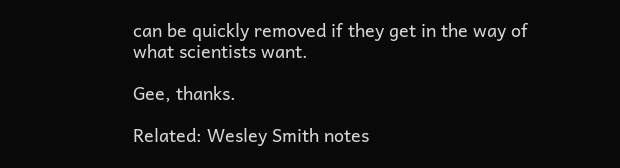can be quickly removed if they get in the way of what scientists want.

Gee, thanks.

Related: Wesley Smith notes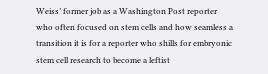Weiss’ former job as a Washington Post reporter who often focused on stem cells and how seamless a transition it is for a reporter who shills for embryonic stem cell research to become a leftist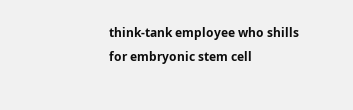think-tank employee who shills for embryonic stem cell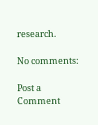research.

No comments:

Post a Comment